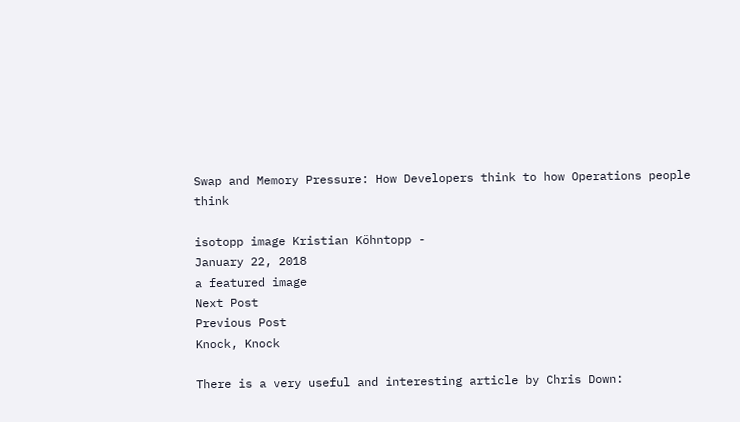Swap and Memory Pressure: How Developers think to how Operations people think

isotopp image Kristian Köhntopp -
January 22, 2018
a featured image
Next Post
Previous Post
Knock, Knock

There is a very useful and interesting article by Chris Down: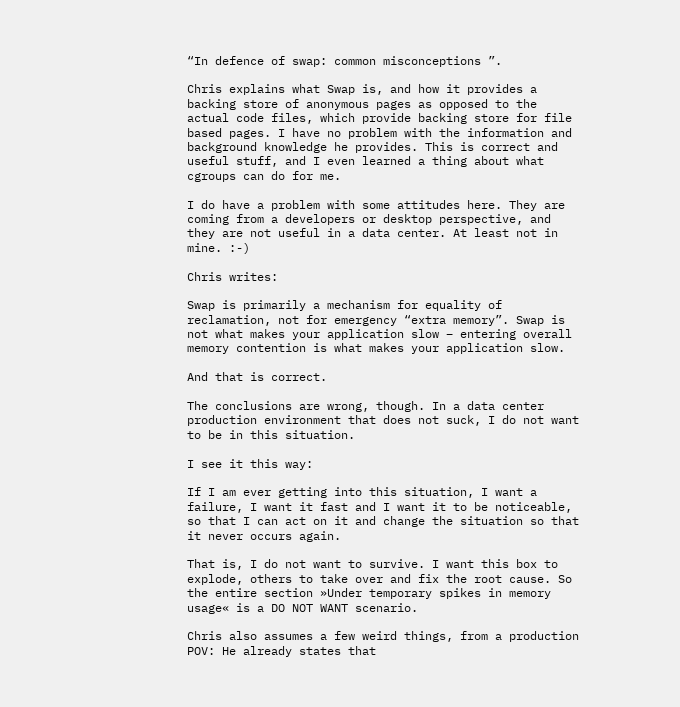“In defence of swap: common misconceptions ”.

Chris explains what Swap is, and how it provides a backing store of anonymous pages as opposed to the actual code files, which provide backing store for file based pages. I have no problem with the information and background knowledge he provides. This is correct and useful stuff, and I even learned a thing about what cgroups can do for me.

I do have a problem with some attitudes here. They are coming from a developers or desktop perspective, and they are not useful in a data center. At least not in mine. :-)

Chris writes:

Swap is primarily a mechanism for equality of reclamation, not for emergency “extra memory”. Swap is not what makes your application slow – entering overall memory contention is what makes your application slow.

And that is correct.

The conclusions are wrong, though. In a data center production environment that does not suck, I do not want to be in this situation.

I see it this way:

If I am ever getting into this situation, I want a failure, I want it fast and I want it to be noticeable, so that I can act on it and change the situation so that it never occurs again.

That is, I do not want to survive. I want this box to explode, others to take over and fix the root cause. So the entire section »Under temporary spikes in memory usage« is a DO NOT WANT scenario.

Chris also assumes a few weird things, from a production POV: He already states that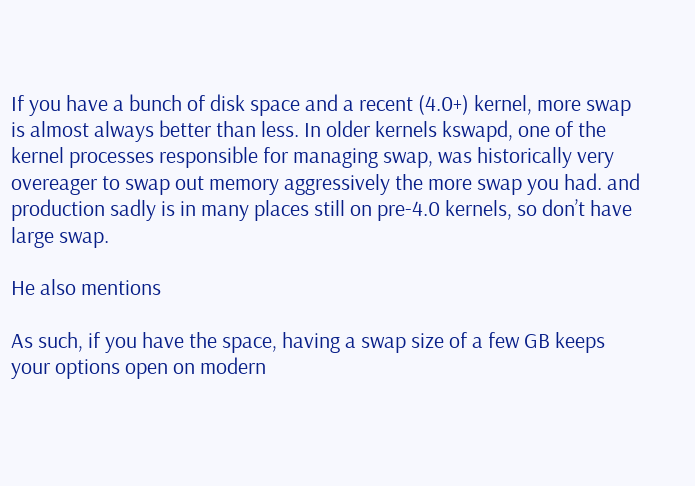If you have a bunch of disk space and a recent (4.0+) kernel, more swap is almost always better than less. In older kernels kswapd, one of the kernel processes responsible for managing swap, was historically very overeager to swap out memory aggressively the more swap you had. and production sadly is in many places still on pre-4.0 kernels, so don’t have large swap.

He also mentions

As such, if you have the space, having a swap size of a few GB keeps your options open on modern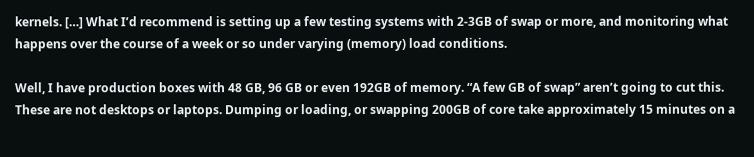kernels. […] What I’d recommend is setting up a few testing systems with 2-3GB of swap or more, and monitoring what happens over the course of a week or so under varying (memory) load conditions.

Well, I have production boxes with 48 GB, 96 GB or even 192GB of memory. “A few GB of swap” aren’t going to cut this. These are not desktops or laptops. Dumping or loading, or swapping 200GB of core take approximately 15 minutes on a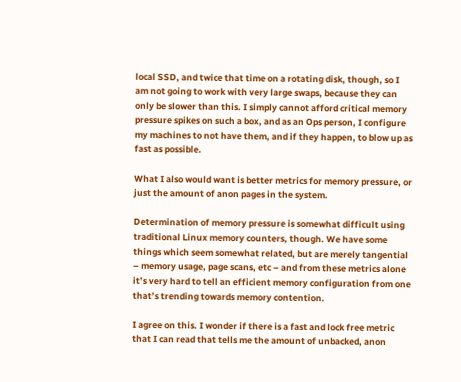local SSD, and twice that time on a rotating disk, though, so I am not going to work with very large swaps, because they can only be slower than this. I simply cannot afford critical memory pressure spikes on such a box, and as an Ops person, I configure my machines to not have them, and if they happen, to blow up as fast as possible.

What I also would want is better metrics for memory pressure, or just the amount of anon pages in the system.

Determination of memory pressure is somewhat difficult using traditional Linux memory counters, though. We have some things which seem somewhat related, but are merely tangential – memory usage, page scans, etc – and from these metrics alone it’s very hard to tell an efficient memory configuration from one that’s trending towards memory contention.

I agree on this. I wonder if there is a fast and lock free metric that I can read that tells me the amount of unbacked, anon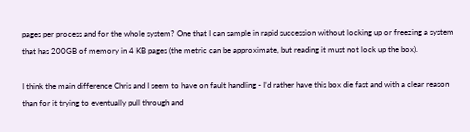pages per process and for the whole system? One that I can sample in rapid succession without locking up or freezing a system that has 200GB of memory in 4 KB pages (the metric can be approximate, but reading it must not lock up the box).

I think the main difference Chris and I seem to have on fault handling - I’d rather have this box die fast and with a clear reason than for it trying to eventually pull through and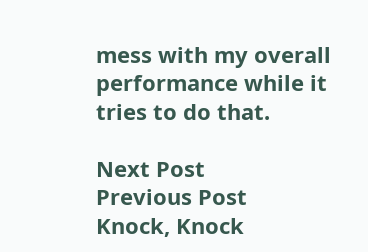mess with my overall performance while it tries to do that.

Next Post
Previous Post
Knock, Knock